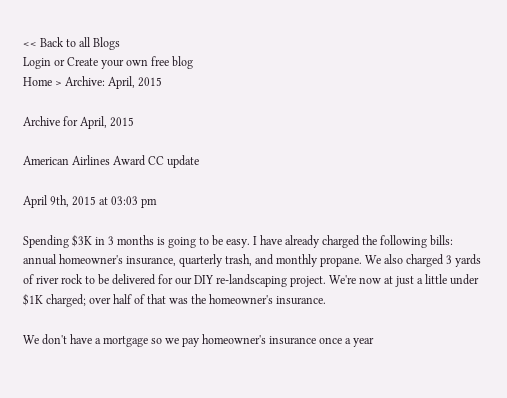<< Back to all Blogs
Login or Create your own free blog
Home > Archive: April, 2015

Archive for April, 2015

American Airlines Award CC update

April 9th, 2015 at 03:03 pm

Spending $3K in 3 months is going to be easy. I have already charged the following bills: annual homeowner's insurance, quarterly trash, and monthly propane. We also charged 3 yards of river rock to be delivered for our DIY re-landscaping project. We're now at just a little under $1K charged; over half of that was the homeowner's insurance.

We don't have a mortgage so we pay homeowner's insurance once a year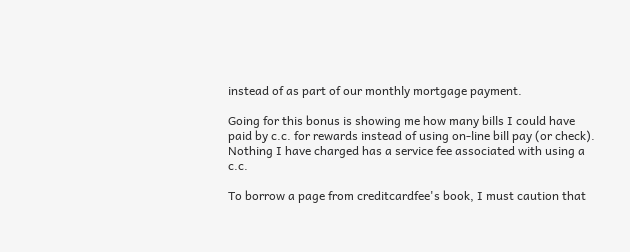instead of as part of our monthly mortgage payment.

Going for this bonus is showing me how many bills I could have paid by c.c. for rewards instead of using on-line bill pay (or check). Nothing I have charged has a service fee associated with using a c.c.

To borrow a page from creditcardfee's book, I must caution that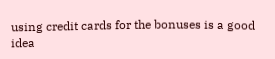using credit cards for the bonuses is a good idea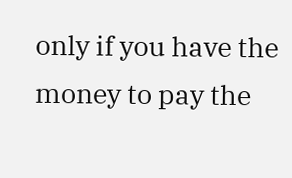only if you have the money to pay the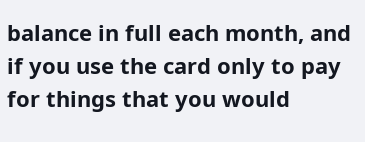balance in full each month, and if you use the card only to pay for things that you would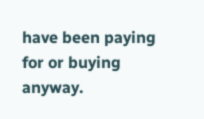have been paying for or buying anyway.